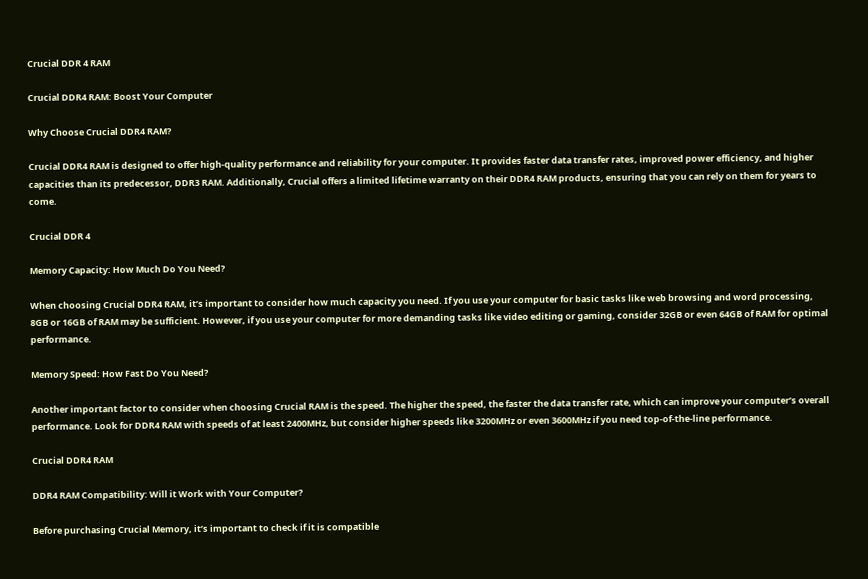Crucial DDR 4 RAM

Crucial DDR4 RAM: Boost Your Computer

Why Choose Crucial DDR4 RAM?

Crucial DDR4 RAM is designed to offer high-quality performance and reliability for your computer. It provides faster data transfer rates, improved power efficiency, and higher capacities than its predecessor, DDR3 RAM. Additionally, Crucial offers a limited lifetime warranty on their DDR4 RAM products, ensuring that you can rely on them for years to come.

Crucial DDR 4

Memory Capacity: How Much Do You Need?

When choosing Crucial DDR4 RAM, it’s important to consider how much capacity you need. If you use your computer for basic tasks like web browsing and word processing, 8GB or 16GB of RAM may be sufficient. However, if you use your computer for more demanding tasks like video editing or gaming, consider 32GB or even 64GB of RAM for optimal performance.

Memory Speed: How Fast Do You Need?

Another important factor to consider when choosing Crucial RAM is the speed. The higher the speed, the faster the data transfer rate, which can improve your computer’s overall performance. Look for DDR4 RAM with speeds of at least 2400MHz, but consider higher speeds like 3200MHz or even 3600MHz if you need top-of-the-line performance.

Crucial DDR4 RAM

DDR4 RAM Compatibility: Will it Work with Your Computer?

Before purchasing Crucial Memory, it’s important to check if it is compatible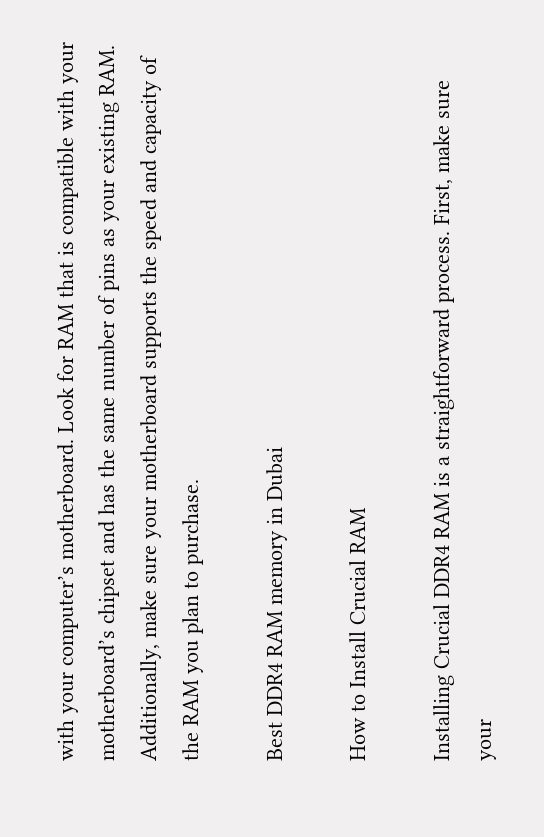with your computer’s motherboard. Look for RAM that is compatible with your motherboard’s chipset and has the same number of pins as your existing RAM. Additionally, make sure your motherboard supports the speed and capacity of the RAM you plan to purchase.

Best DDR4 RAM memory in Dubai

How to Install Crucial RAM

Installing Crucial DDR4 RAM is a straightforward process. First, make sure your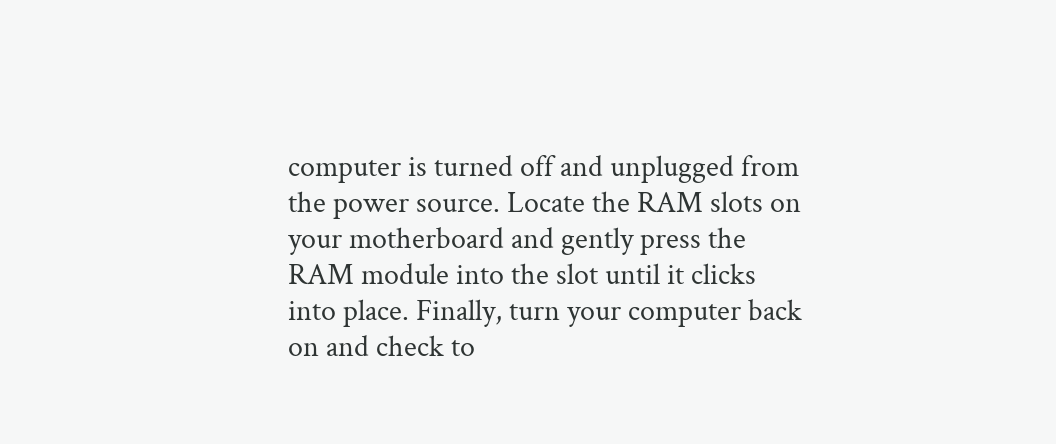computer is turned off and unplugged from the power source. Locate the RAM slots on your motherboard and gently press the RAM module into the slot until it clicks into place. Finally, turn your computer back on and check to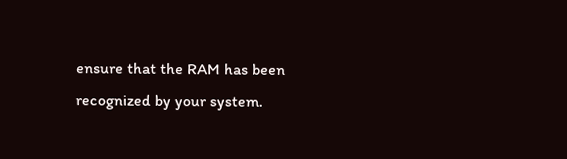ensure that the RAM has been recognized by your system.